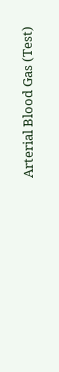Arterial Blood Gas (Test)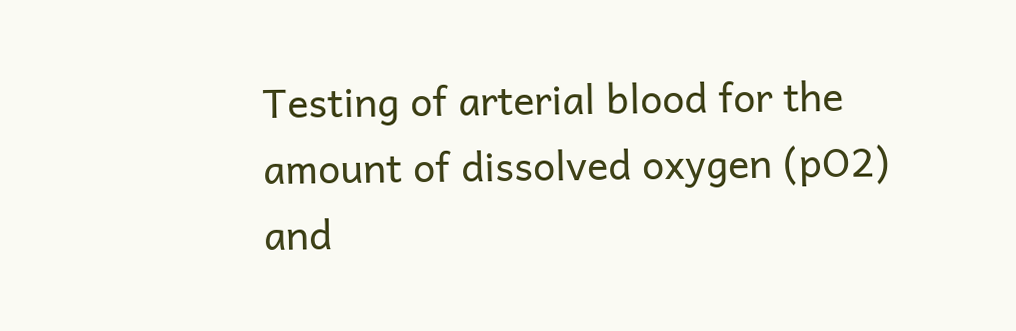Testing of arterial blood for the amount of dissolved oxygen (pO2) and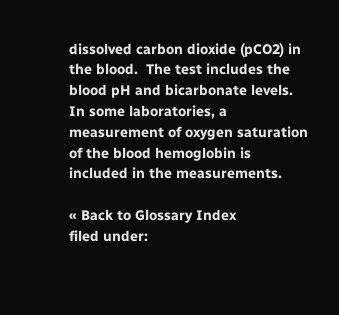dissolved carbon dioxide (pCO2) in the blood.  The test includes the blood pH and bicarbonate levels.  In some laboratories, a measurement of oxygen saturation of the blood hemoglobin is included in the measurements.

« Back to Glossary Index
filed under: